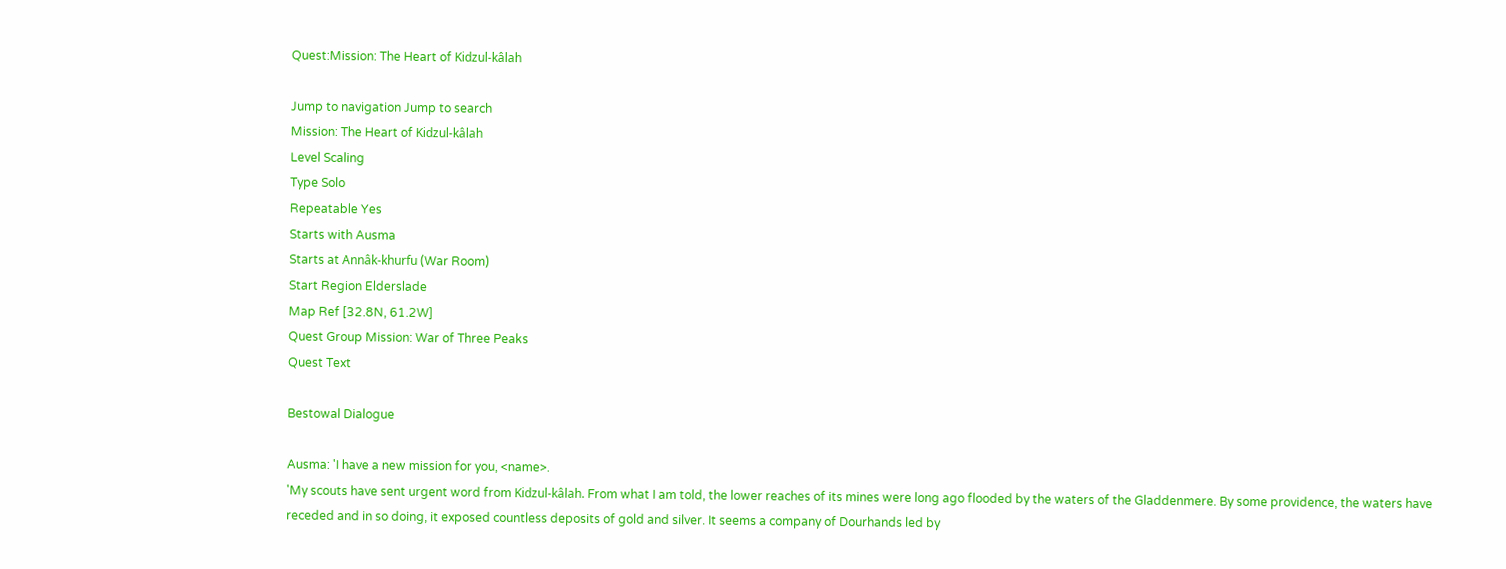Quest:Mission: The Heart of Kidzul-kâlah

Jump to navigation Jump to search
Mission: The Heart of Kidzul-kâlah
Level Scaling
Type Solo
Repeatable Yes
Starts with Ausma
Starts at Annâk-khurfu (War Room)
Start Region Elderslade
Map Ref [32.8N, 61.2W]
Quest Group Mission: War of Three Peaks
Quest Text

Bestowal Dialogue

Ausma: 'I have a new mission for you, <name>.
'My scouts have sent urgent word from Kidzul-kâlah. From what I am told, the lower reaches of its mines were long ago flooded by the waters of the Gladdenmere. By some providence, the waters have receded and in so doing, it exposed countless deposits of gold and silver. It seems a company of Dourhands led by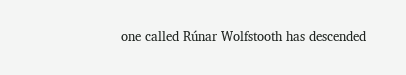one called Rúnar Wolfstooth has descended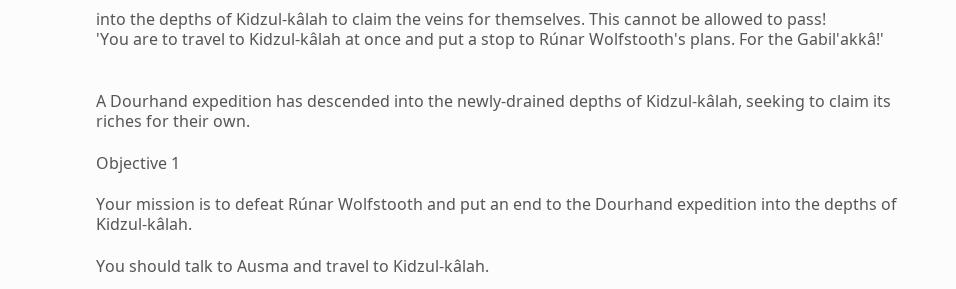into the depths of Kidzul-kâlah to claim the veins for themselves. This cannot be allowed to pass!
'You are to travel to Kidzul-kâlah at once and put a stop to Rúnar Wolfstooth's plans. For the Gabil'akkâ!'


A Dourhand expedition has descended into the newly-drained depths of Kidzul-kâlah, seeking to claim its riches for their own.

Objective 1

Your mission is to defeat Rúnar Wolfstooth and put an end to the Dourhand expedition into the depths of Kidzul-kâlah.

You should talk to Ausma and travel to Kidzul-kâlah.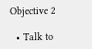Objective 2

  • Talk to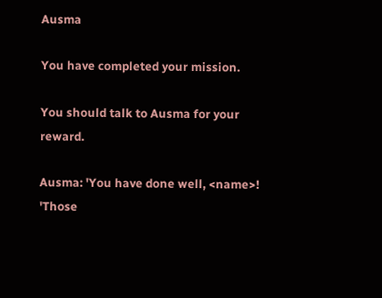Ausma

You have completed your mission.

You should talk to Ausma for your reward.

Ausma: 'You have done well, <name>!
'Those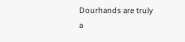Dourhands are truly a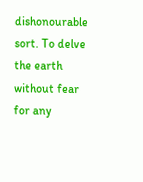dishonourable sort. To delve the earth without fear for any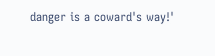danger is a coward's way!'